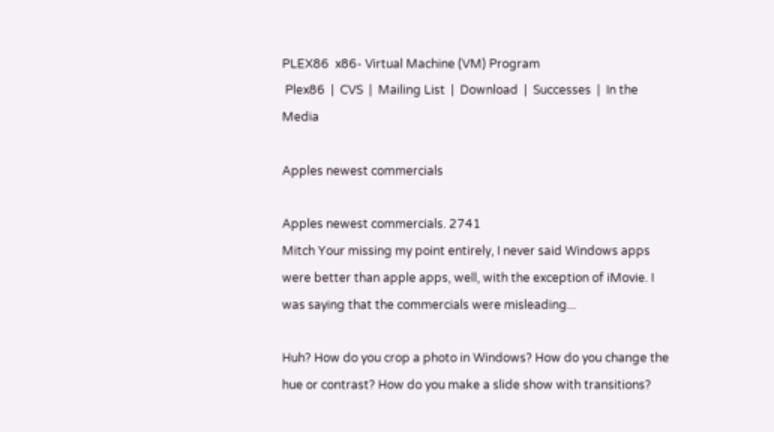PLEX86  x86- Virtual Machine (VM) Program
 Plex86  |  CVS  |  Mailing List  |  Download  |  Successes  |  In the Media

Apples newest commercials

Apples newest commercials. 2741
Mitch Your missing my point entirely, I never said Windows apps were better than apple apps, well, with the exception of iMovie. I was saying that the commercials were misleading...

Huh? How do you crop a photo in Windows? How do you change the hue or contrast? How do you make a slide show with transitions?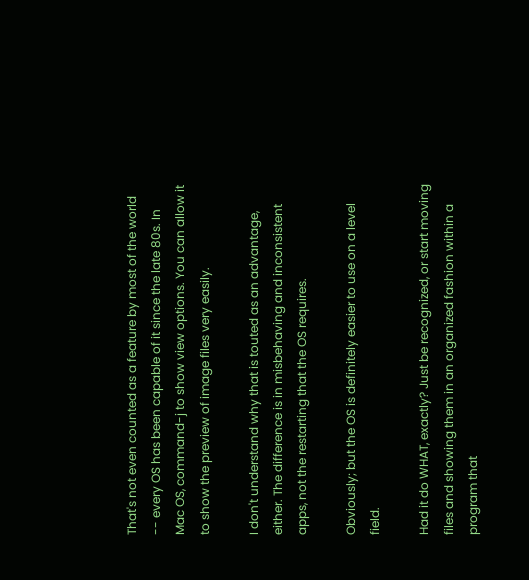That's not even counted as a feature by most of the world -- every OS has been capable of it since the late 80s. In Mac OS, command-j to show view options. You can allow it to show the preview of image files very easily.

I don't understand why that is touted as an advantage, either. The difference is in misbehaving and inconsistent apps, not the restarting that the OS requires.

Obviously; but the OS is definitely easier to use on a level field.

Had it do WHAT, exactly? Just be recognized, or start moving files and showing them in an organized fashion within a program that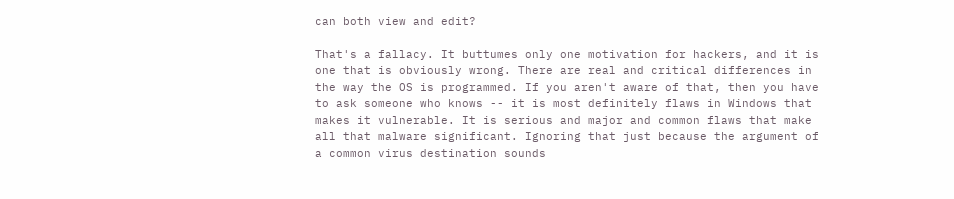can both view and edit?

That's a fallacy. It buttumes only one motivation for hackers, and it is one that is obviously wrong. There are real and critical differences in the way the OS is programmed. If you aren't aware of that, then you have to ask someone who knows -- it is most definitely flaws in Windows that makes it vulnerable. It is serious and major and common flaws that make all that malware significant. Ignoring that just because the argument of a common virus destination sounds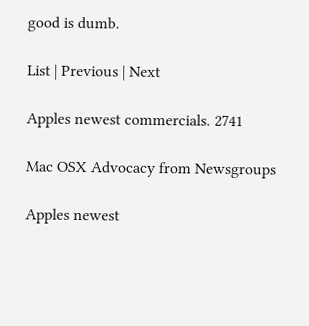good is dumb.

List | Previous | Next

Apples newest commercials. 2741

Mac OSX Advocacy from Newsgroups

Apples newest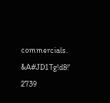commercials. &A#JD1Tg!d8!' 2739